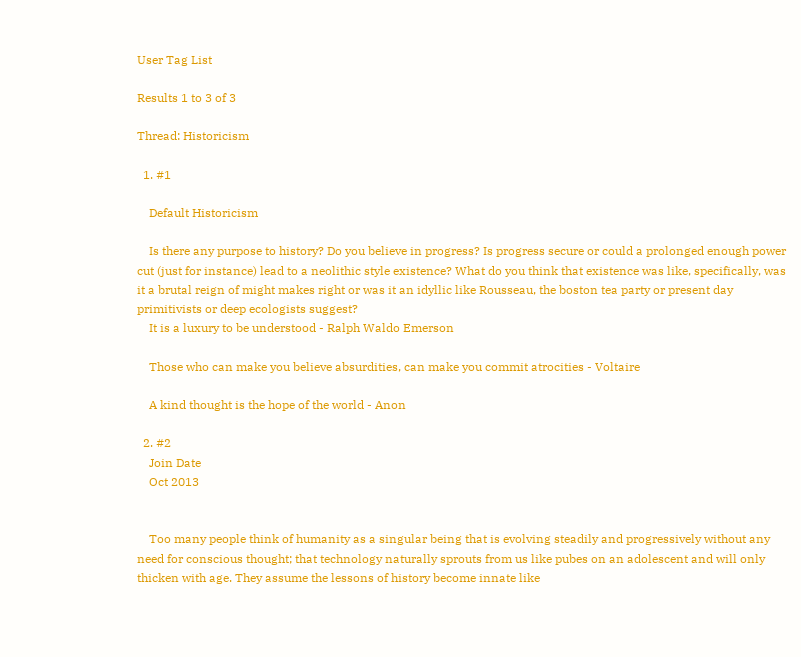User Tag List

Results 1 to 3 of 3

Thread: Historicism

  1. #1

    Default Historicism

    Is there any purpose to history? Do you believe in progress? Is progress secure or could a prolonged enough power cut (just for instance) lead to a neolithic style existence? What do you think that existence was like, specifically, was it a brutal reign of might makes right or was it an idyllic like Rousseau, the boston tea party or present day primitivists or deep ecologists suggest?
    It is a luxury to be understood - Ralph Waldo Emerson

    Those who can make you believe absurdities, can make you commit atrocities - Voltaire

    A kind thought is the hope of the world - Anon

  2. #2
    Join Date
    Oct 2013


    Too many people think of humanity as a singular being that is evolving steadily and progressively without any need for conscious thought; that technology naturally sprouts from us like pubes on an adolescent and will only thicken with age. They assume the lessons of history become innate like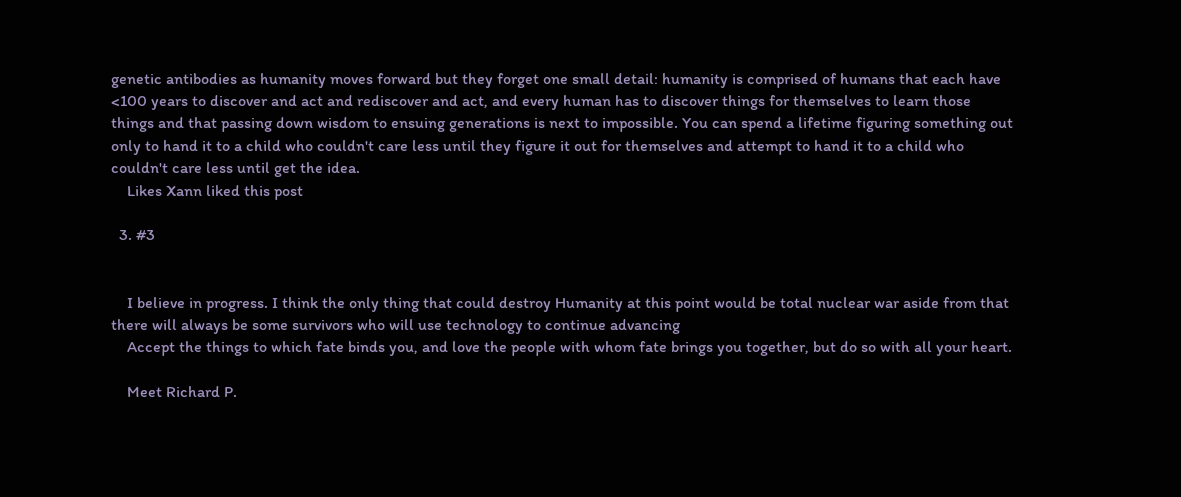genetic antibodies as humanity moves forward but they forget one small detail: humanity is comprised of humans that each have <100 years to discover and act and rediscover and act, and every human has to discover things for themselves to learn those things and that passing down wisdom to ensuing generations is next to impossible. You can spend a lifetime figuring something out only to hand it to a child who couldn't care less until they figure it out for themselves and attempt to hand it to a child who couldn't care less until get the idea.
    Likes Xann liked this post

  3. #3


    I believe in progress. I think the only thing that could destroy Humanity at this point would be total nuclear war aside from that there will always be some survivors who will use technology to continue advancing
    Accept the things to which fate binds you, and love the people with whom fate brings you together, but do so with all your heart.

    Meet Richard P.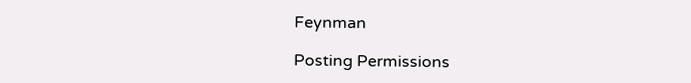Feynman

Posting Permissions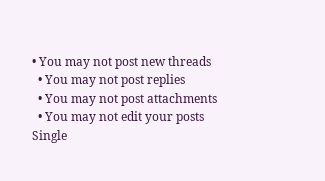• You may not post new threads
  • You may not post replies
  • You may not post attachments
  • You may not edit your posts
Single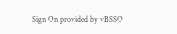Sign On provided by vBSSO